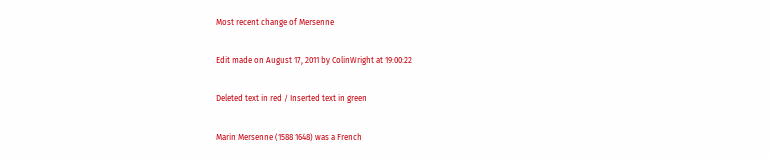Most recent change of Mersenne

Edit made on August 17, 2011 by ColinWright at 19:00:22

Deleted text in red / Inserted text in green

Marin Mersenne (1588 1648) was a French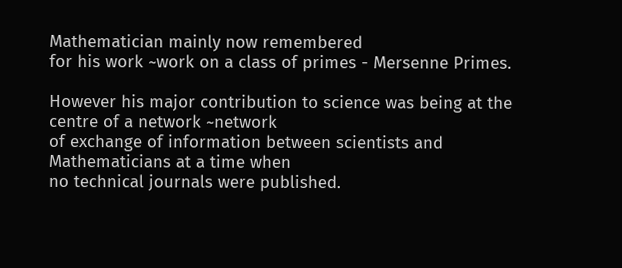Mathematician mainly now remembered
for his work ~work on a class of primes - Mersenne Primes.

However his major contribution to science was being at the centre of a network ~network
of exchange of information between scientists and Mathematicians at a time when
no technical journals were published.